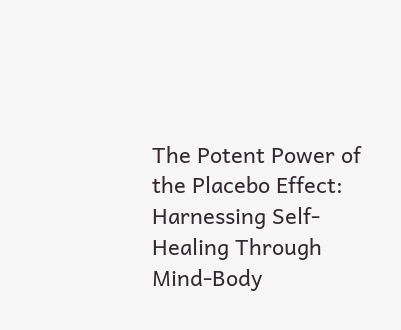The Potent Power of the Placebo Effect: Harnessing Self-Healing Through Mind-Body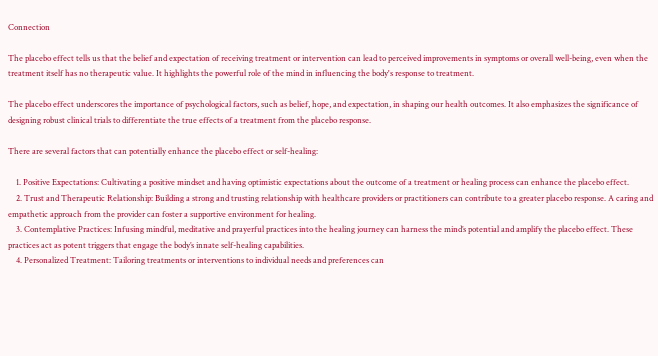Connection

The placebo effect tells us that the belief and expectation of receiving treatment or intervention can lead to perceived improvements in symptoms or overall well-being, even when the treatment itself has no therapeutic value. It highlights the powerful role of the mind in influencing the body's response to treatment.

The placebo effect underscores the importance of psychological factors, such as belief, hope, and expectation, in shaping our health outcomes. It also emphasizes the significance of designing robust clinical trials to differentiate the true effects of a treatment from the placebo response.

There are several factors that can potentially enhance the placebo effect or self-healing:

    1. Positive Expectations: Cultivating a positive mindset and having optimistic expectations about the outcome of a treatment or healing process can enhance the placebo effect.
    2. Trust and Therapeutic Relationship: Building a strong and trusting relationship with healthcare providers or practitioners can contribute to a greater placebo response. A caring and empathetic approach from the provider can foster a supportive environment for healing.
    3. Contemplative Practices: Infusing mindful, meditative and prayerful practices into the healing journey can harness the mind’s potential and amplify the placebo effect. These practices act as potent triggers that engage the body’s innate self-healing capabilities.
    4. Personalized Treatment: Tailoring treatments or interventions to individual needs and preferences can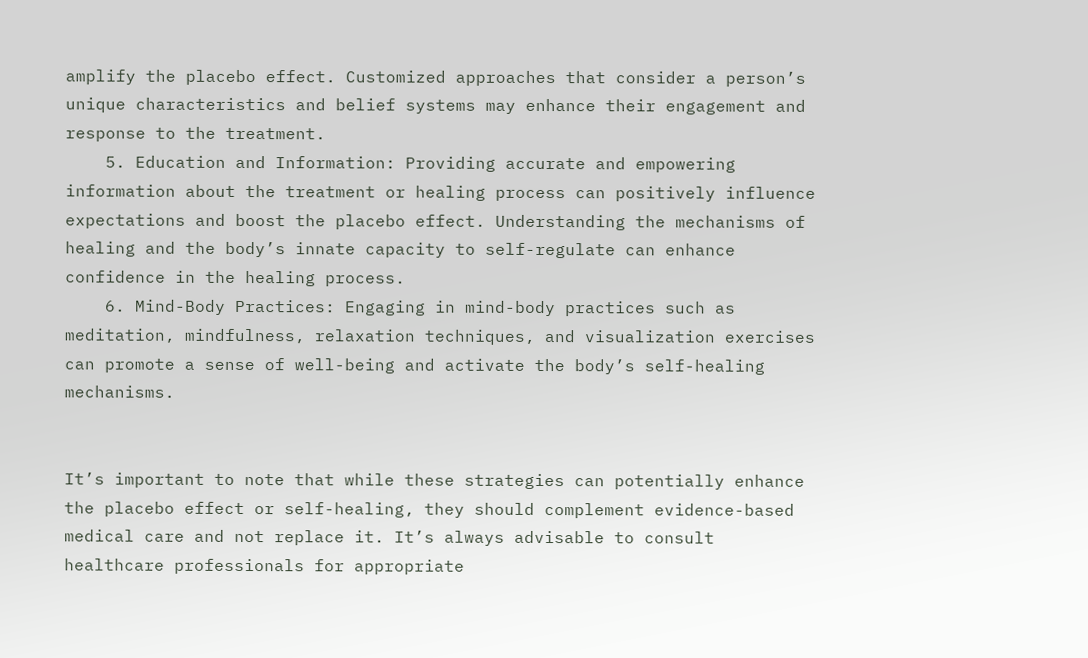amplify the placebo effect. Customized approaches that consider a person’s unique characteristics and belief systems may enhance their engagement and response to the treatment.
    5. Education and Information: Providing accurate and empowering information about the treatment or healing process can positively influence expectations and boost the placebo effect. Understanding the mechanisms of healing and the body’s innate capacity to self-regulate can enhance confidence in the healing process.
    6. Mind-Body Practices: Engaging in mind-body practices such as meditation, mindfulness, relaxation techniques, and visualization exercises can promote a sense of well-being and activate the body’s self-healing mechanisms.


It’s important to note that while these strategies can potentially enhance the placebo effect or self-healing, they should complement evidence-based medical care and not replace it. It’s always advisable to consult healthcare professionals for appropriate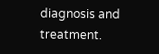diagnosis and treatment.